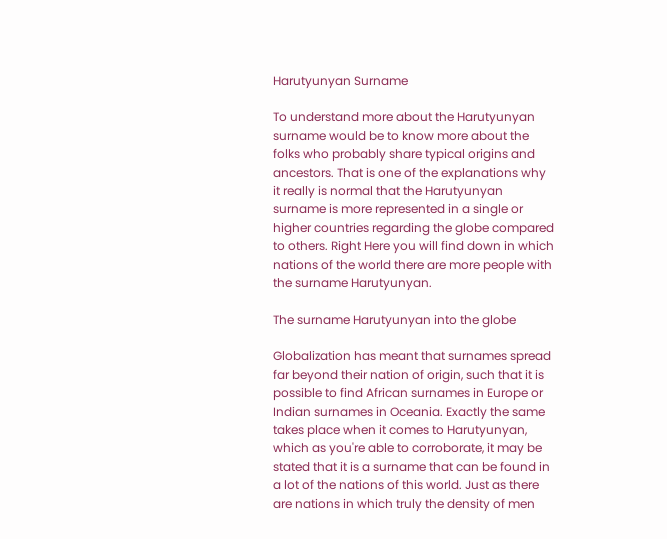Harutyunyan Surname

To understand more about the Harutyunyan surname would be to know more about the folks who probably share typical origins and ancestors. That is one of the explanations why it really is normal that the Harutyunyan surname is more represented in a single or higher countries regarding the globe compared to others. Right Here you will find down in which nations of the world there are more people with the surname Harutyunyan.

The surname Harutyunyan into the globe

Globalization has meant that surnames spread far beyond their nation of origin, such that it is possible to find African surnames in Europe or Indian surnames in Oceania. Exactly the same takes place when it comes to Harutyunyan, which as you're able to corroborate, it may be stated that it is a surname that can be found in a lot of the nations of this world. Just as there are nations in which truly the density of men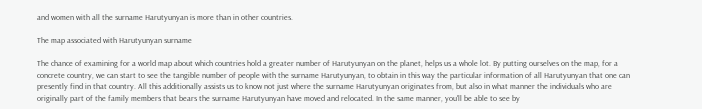and women with all the surname Harutyunyan is more than in other countries.

The map associated with Harutyunyan surname

The chance of examining for a world map about which countries hold a greater number of Harutyunyan on the planet, helps us a whole lot. By putting ourselves on the map, for a concrete country, we can start to see the tangible number of people with the surname Harutyunyan, to obtain in this way the particular information of all Harutyunyan that one can presently find in that country. All this additionally assists us to know not just where the surname Harutyunyan originates from, but also in what manner the individuals who are originally part of the family members that bears the surname Harutyunyan have moved and relocated. In the same manner, you'll be able to see by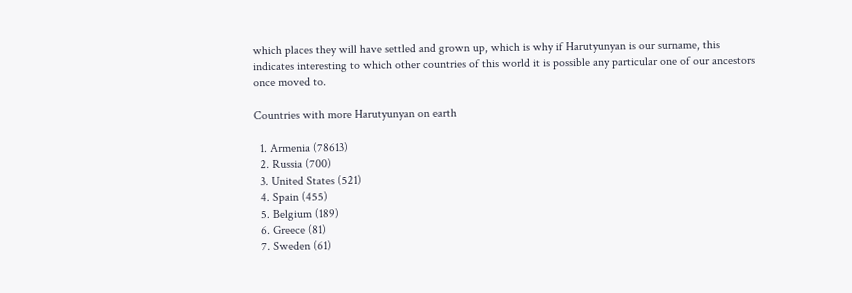which places they will have settled and grown up, which is why if Harutyunyan is our surname, this indicates interesting to which other countries of this world it is possible any particular one of our ancestors once moved to.

Countries with more Harutyunyan on earth

  1. Armenia (78613)
  2. Russia (700)
  3. United States (521)
  4. Spain (455)
  5. Belgium (189)
  6. Greece (81)
  7. Sweden (61)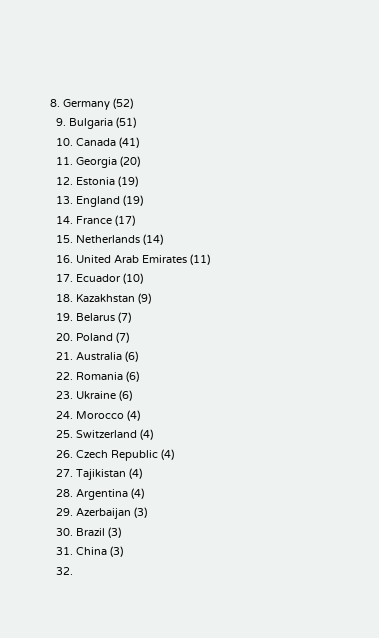8. Germany (52)
  9. Bulgaria (51)
  10. Canada (41)
  11. Georgia (20)
  12. Estonia (19)
  13. England (19)
  14. France (17)
  15. Netherlands (14)
  16. United Arab Emirates (11)
  17. Ecuador (10)
  18. Kazakhstan (9)
  19. Belarus (7)
  20. Poland (7)
  21. Australia (6)
  22. Romania (6)
  23. Ukraine (6)
  24. Morocco (4)
  25. Switzerland (4)
  26. Czech Republic (4)
  27. Tajikistan (4)
  28. Argentina (4)
  29. Azerbaijan (3)
  30. Brazil (3)
  31. China (3)
  32.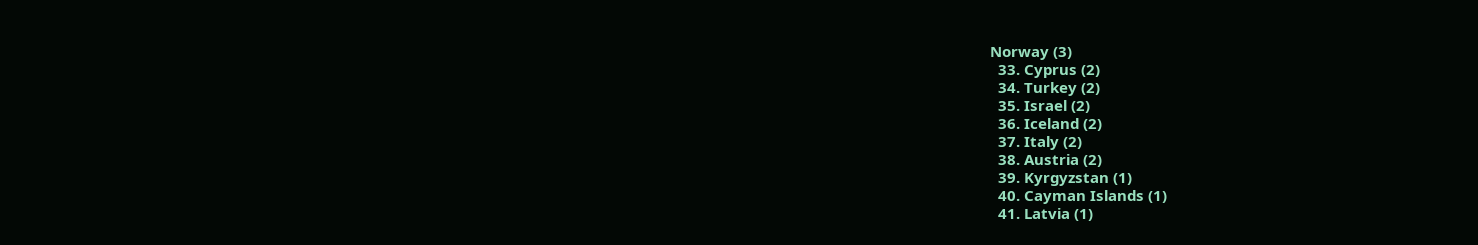Norway (3)
  33. Cyprus (2)
  34. Turkey (2)
  35. Israel (2)
  36. Iceland (2)
  37. Italy (2)
  38. Austria (2)
  39. Kyrgyzstan (1)
  40. Cayman Islands (1)
  41. Latvia (1)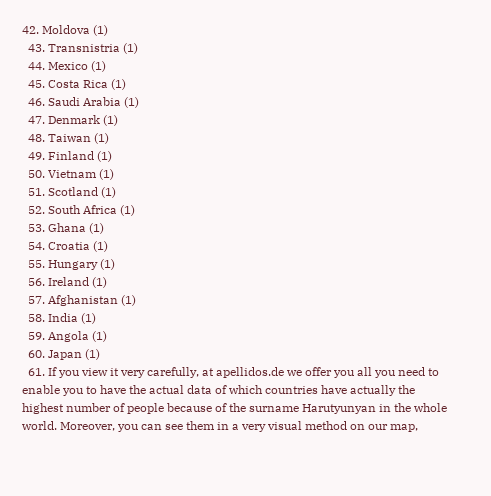42. Moldova (1)
  43. Transnistria (1)
  44. Mexico (1)
  45. Costa Rica (1)
  46. Saudi Arabia (1)
  47. Denmark (1)
  48. Taiwan (1)
  49. Finland (1)
  50. Vietnam (1)
  51. Scotland (1)
  52. South Africa (1)
  53. Ghana (1)
  54. Croatia (1)
  55. Hungary (1)
  56. Ireland (1)
  57. Afghanistan (1)
  58. India (1)
  59. Angola (1)
  60. Japan (1)
  61. If you view it very carefully, at apellidos.de we offer you all you need to enable you to have the actual data of which countries have actually the highest number of people because of the surname Harutyunyan in the whole world. Moreover, you can see them in a very visual method on our map,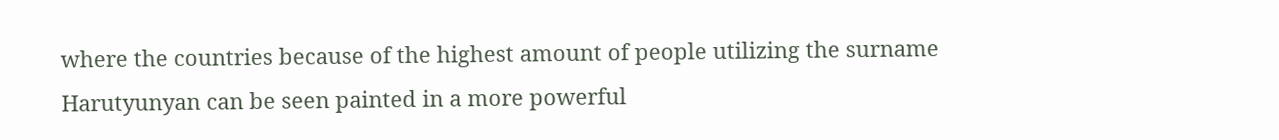where the countries because of the highest amount of people utilizing the surname Harutyunyan can be seen painted in a more powerful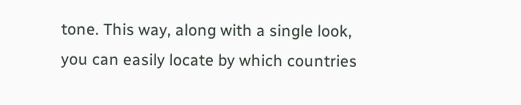tone. This way, along with a single look, you can easily locate by which countries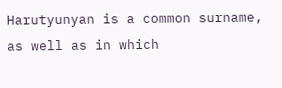Harutyunyan is a common surname, as well as in which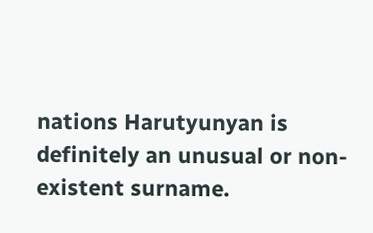nations Harutyunyan is definitely an unusual or non-existent surname.